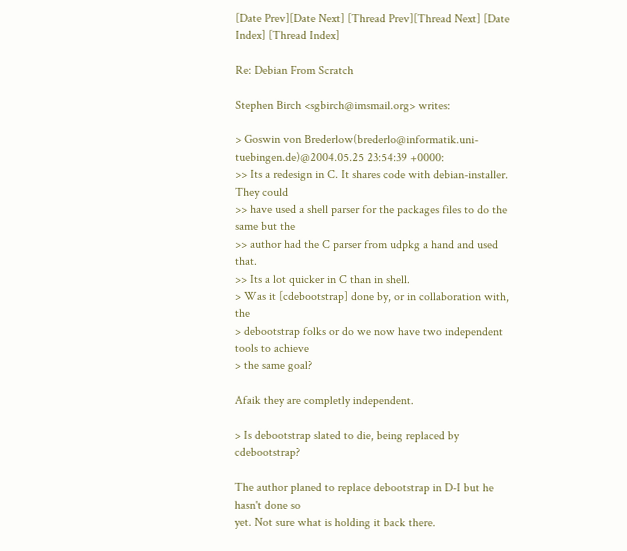[Date Prev][Date Next] [Thread Prev][Thread Next] [Date Index] [Thread Index]

Re: Debian From Scratch

Stephen Birch <sgbirch@imsmail.org> writes:

> Goswin von Brederlow(brederlo@informatik.uni-tuebingen.de)@2004.05.25 23:54:39 +0000:
>> Its a redesign in C. It shares code with debian-installer. They could
>> have used a shell parser for the packages files to do the same but the
>> author had the C parser from udpkg a hand and used that.
>> Its a lot quicker in C than in shell.
> Was it [cdebootstrap] done by, or in collaboration with, the
> debootstrap folks or do we now have two independent tools to achieve
> the same goal?

Afaik they are completly independent.

> Is debootstrap slated to die, being replaced by cdebootstrap?

The author planed to replace debootstrap in D-I but he hasn't done so
yet. Not sure what is holding it back there.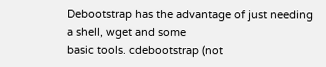Debootstrap has the advantage of just needing a shell, wget and some
basic tools. cdebootstrap (not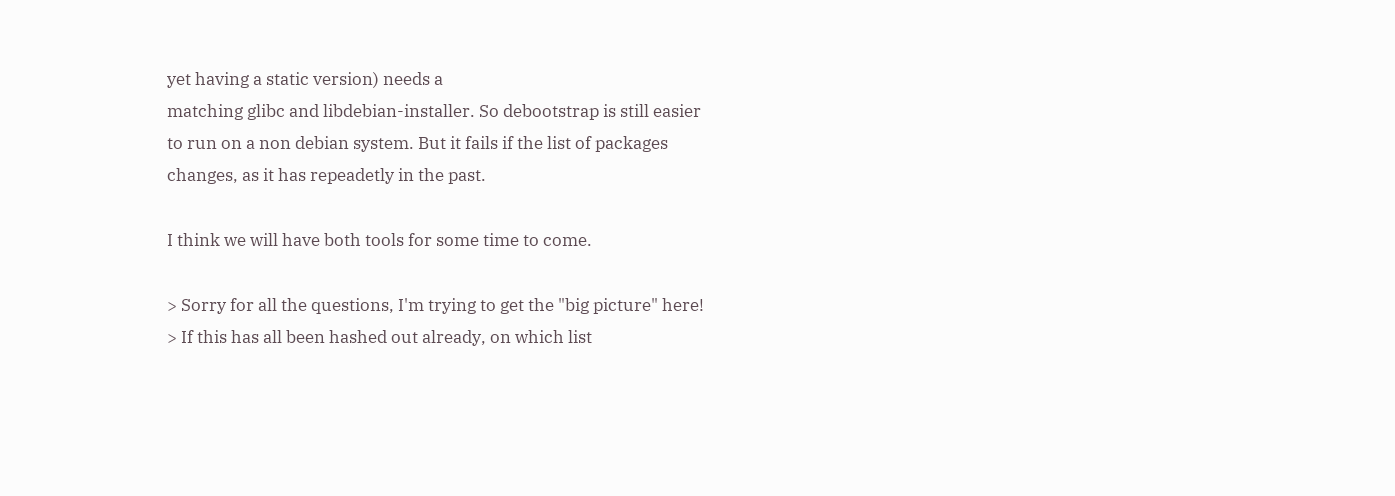yet having a static version) needs a
matching glibc and libdebian-installer. So debootstrap is still easier
to run on a non debian system. But it fails if the list of packages
changes, as it has repeadetly in the past.

I think we will have both tools for some time to come.

> Sorry for all the questions, I'm trying to get the "big picture" here!
> If this has all been hashed out already, on which list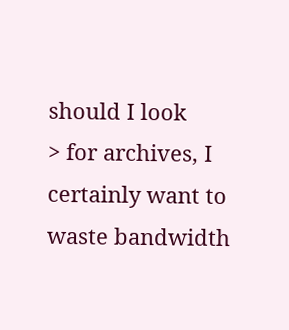should I look
> for archives, I certainly want to waste bandwidth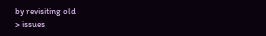by revisiting old
> issues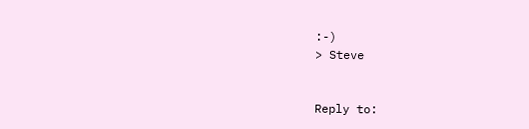:-)
> Steve


Reply to: